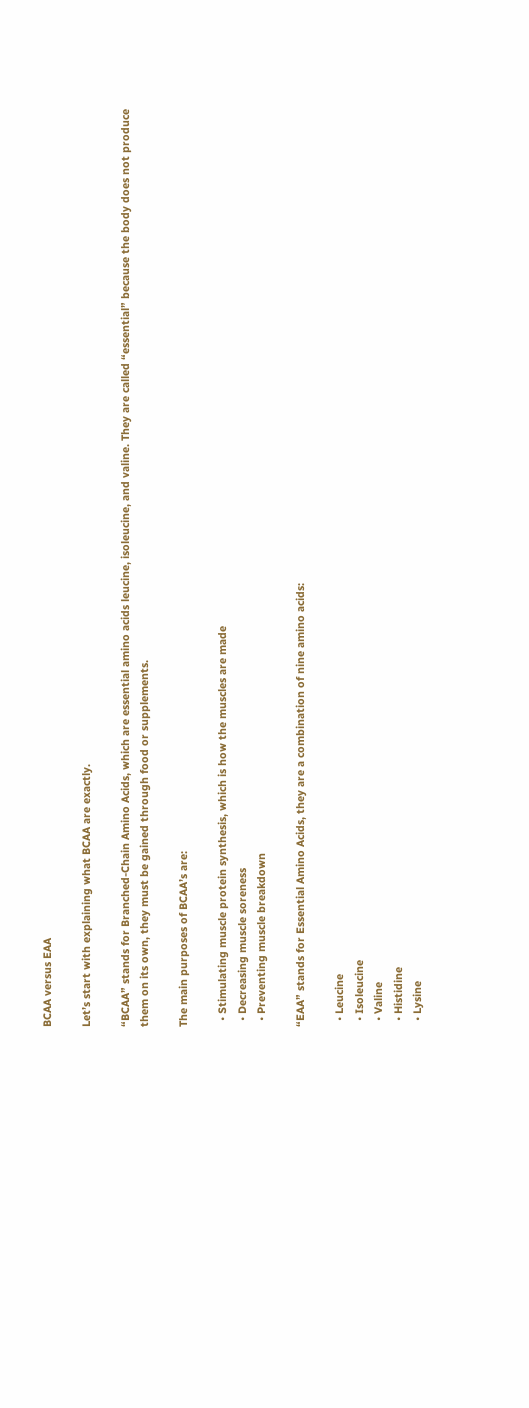BCAA versus EAA

Let’s start with explaining what BCAA are exactly.

“BCAA” stands for Branched-Chain Amino Acids, which are essential amino acids leucine, isoleucine, and valine. They are called “essential” because the body does not produce them on its own, they must be gained through food or supplements.

The main purposes of BCAA’s are:

  • Stimulating muscle protein synthesis, which is how the muscles are made
  • Decreasing muscle soreness
  • Preventing muscle breakdown

“EAA” stands for Essential Amino Acids, they are a combination of nine amino acids:

  • Leucine
  • Isoleucine
  • Valine
  • Histidine
  • Lysine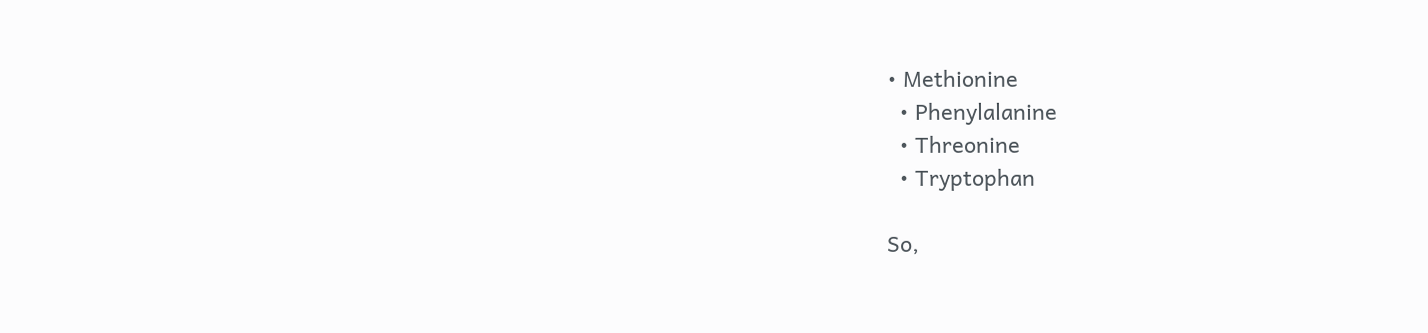• Methionine
  • Phenylalanine
  • Threonine
  • Tryptophan

So,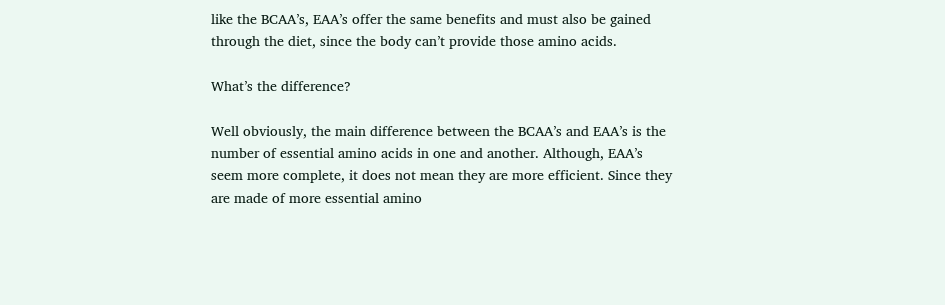like the BCAA’s, EAA’s offer the same benefits and must also be gained through the diet, since the body can’t provide those amino acids.

What’s the difference?

Well obviously, the main difference between the BCAA’s and EAA’s is the number of essential amino acids in one and another. Although, EAA’s seem more complete, it does not mean they are more efficient. Since they are made of more essential amino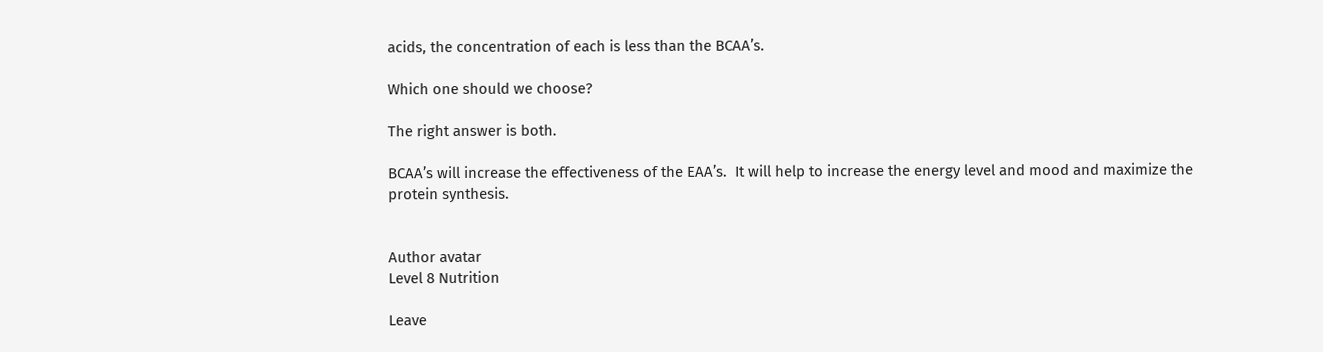acids, the concentration of each is less than the BCAA’s.

Which one should we choose?

The right answer is both.

BCAA’s will increase the effectiveness of the EAA’s.  It will help to increase the energy level and mood and maximize the protein synthesis.


Author avatar
Level 8 Nutrition

Leave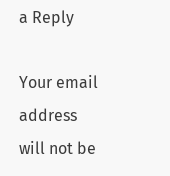a Reply

Your email address will not be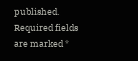published. Required fields are marked *